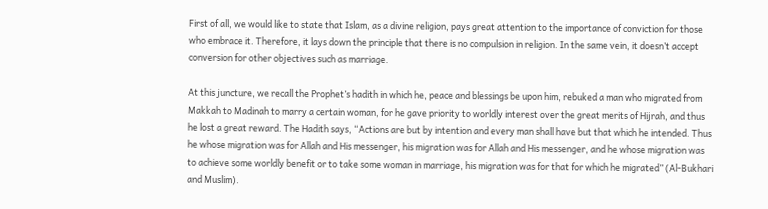First of all, we would like to state that Islam, as a divine religion, pays great attention to the importance of conviction for those who embrace it. Therefore, it lays down the principle that there is no compulsion in religion. In the same vein, it doesn’t accept conversion for other objectives such as marriage.

At this juncture, we recall the Prophet’s hadith in which he, peace and blessings be upon him, rebuked a man who migrated from Makkah to Madinah to marry a certain woman, for he gave priority to worldly interest over the great merits of Hijrah, and thus he lost a great reward. The Hadith says, “Actions are but by intention and every man shall have but that which he intended. Thus he whose migration was for Allah and His messenger, his migration was for Allah and His messenger, and he whose migration was to achieve some worldly benefit or to take some woman in marriage, his migration was for that for which he migrated” (Al-Bukhari and Muslim).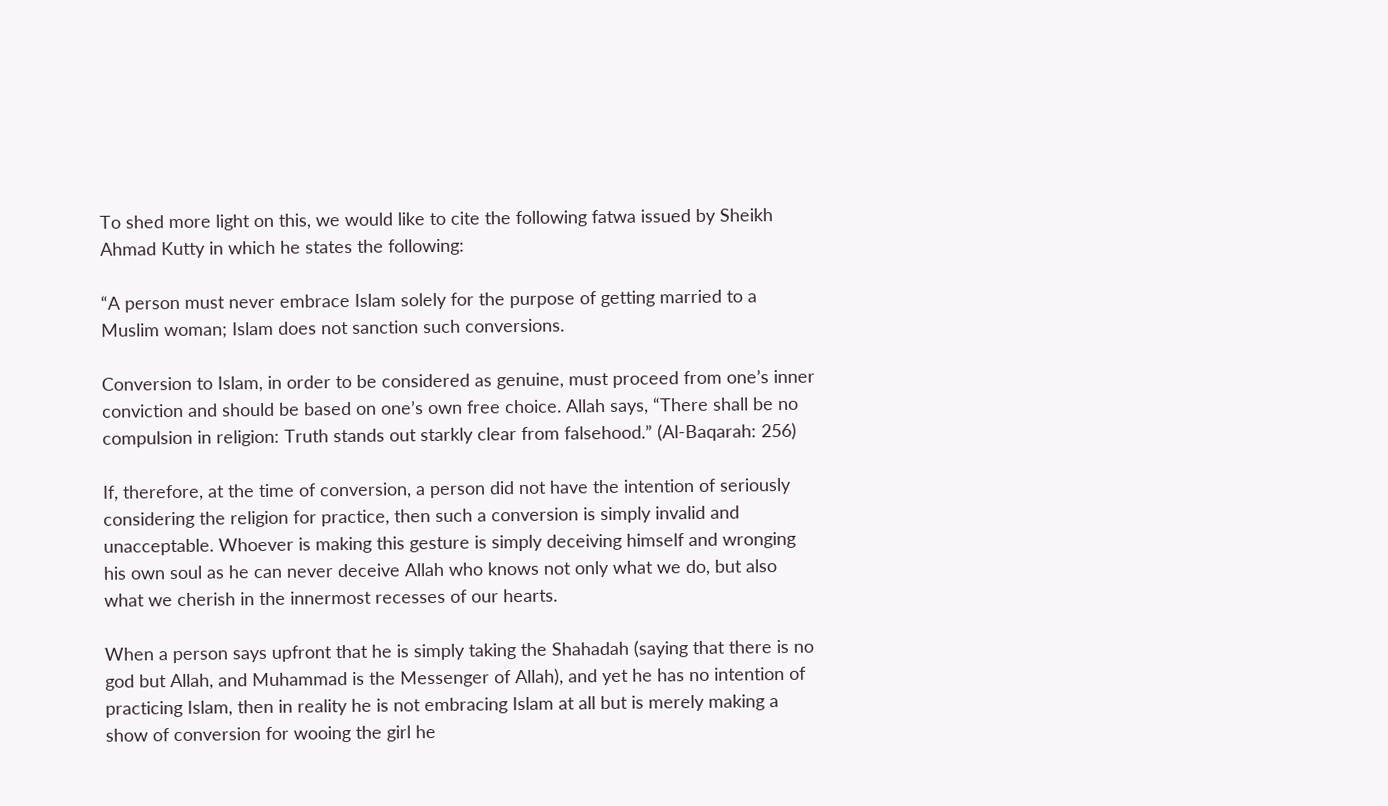To shed more light on this, we would like to cite the following fatwa issued by Sheikh Ahmad Kutty in which he states the following:

“A person must never embrace Islam solely for the purpose of getting married to a Muslim woman; Islam does not sanction such conversions.

Conversion to Islam, in order to be considered as genuine, must proceed from one’s inner conviction and should be based on one’s own free choice. Allah says, “There shall be no compulsion in religion: Truth stands out starkly clear from falsehood.” (Al-Baqarah: 256)

If, therefore, at the time of conversion, a person did not have the intention of seriously considering the religion for practice, then such a conversion is simply invalid and unacceptable. Whoever is making this gesture is simply deceiving himself and wronging his own soul as he can never deceive Allah who knows not only what we do, but also what we cherish in the innermost recesses of our hearts.

When a person says upfront that he is simply taking the Shahadah (saying that there is no god but Allah, and Muhammad is the Messenger of Allah), and yet he has no intention of practicing Islam, then in reality he is not embracing Islam at all but is merely making a show of conversion for wooing the girl he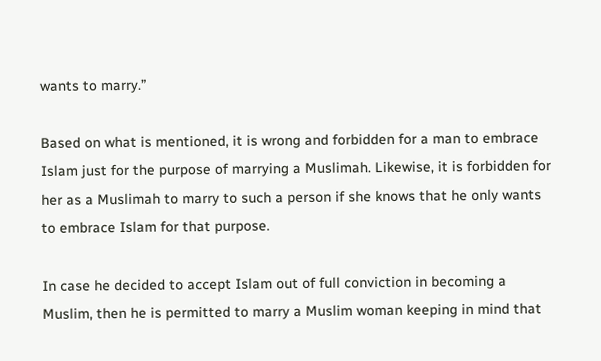wants to marry.”

Based on what is mentioned, it is wrong and forbidden for a man to embrace Islam just for the purpose of marrying a Muslimah. Likewise, it is forbidden for her as a Muslimah to marry to such a person if she knows that he only wants to embrace Islam for that purpose.

In case he decided to accept Islam out of full conviction in becoming a Muslim, then he is permitted to marry a Muslim woman keeping in mind that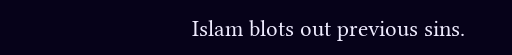Islam blots out previous sins.